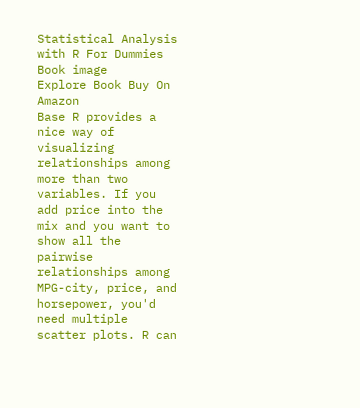Statistical Analysis with R For Dummies
Book image
Explore Book Buy On Amazon
Base R provides a nice way of visualizing relationships among more than two variables. If you add price into the mix and you want to show all the pairwise relationships among MPG-city, price, and horsepower, you'd need multiple scatter plots. R can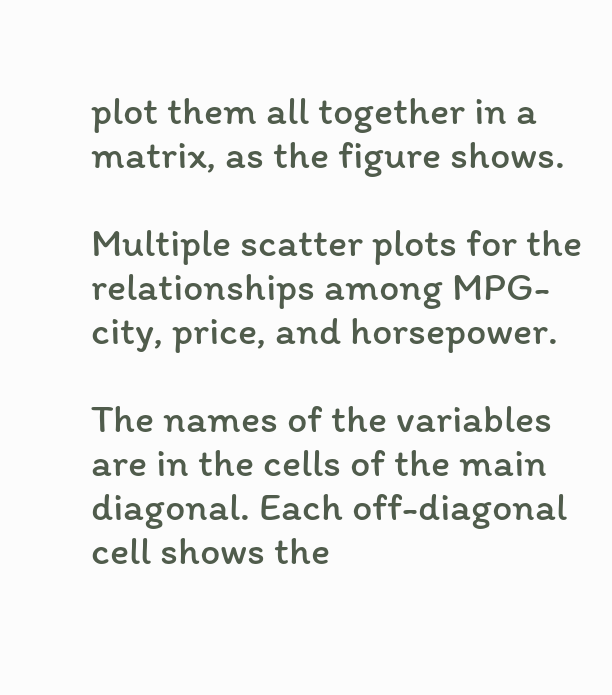plot them all together in a matrix, as the figure shows.

Multiple scatter plots for the relationships among MPG-city, price, and horsepower.

The names of the variables are in the cells of the main diagonal. Each off-diagonal cell shows the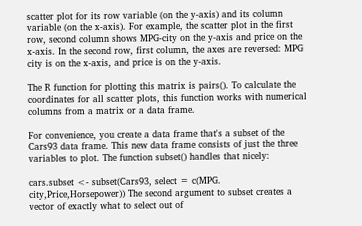scatter plot for its row variable (on the y-axis) and its column variable (on the x-axis). For example, the scatter plot in the first row, second column shows MPG-city on the y-axis and price on the x-axis. In the second row, first column, the axes are reversed: MPG city is on the x-axis, and price is on the y-axis.

The R function for plotting this matrix is pairs(). To calculate the coordinates for all scatter plots, this function works with numerical columns from a matrix or a data frame.

For convenience, you create a data frame that's a subset of the Cars93 data frame. This new data frame consists of just the three variables to plot. The function subset() handles that nicely:

cars.subset <- subset(Cars93, select = c(MPG. city,Price,Horsepower)) The second argument to subset creates a vector of exactly what to select out of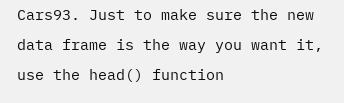Cars93. Just to make sure the new data frame is the way you want it, use the head() function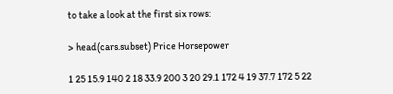to take a look at the first six rows:

> head(cars.subset) Price Horsepower

1 25 15.9 140 2 18 33.9 200 3 20 29.1 172 4 19 37.7 172 5 22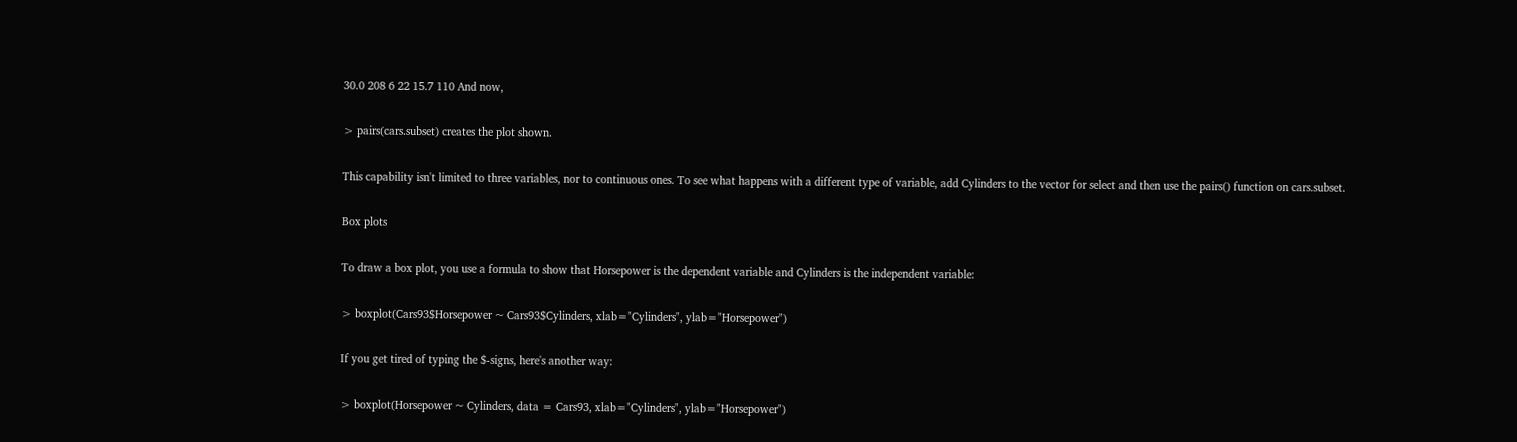30.0 208 6 22 15.7 110 And now,

> pairs(cars.subset) creates the plot shown.

This capability isn't limited to three variables, nor to continuous ones. To see what happens with a different type of variable, add Cylinders to the vector for select and then use the pairs() function on cars.subset.

Box plots

To draw a box plot, you use a formula to show that Horsepower is the dependent variable and Cylinders is the independent variable:

> boxplot(Cars93$Horsepower ~ Cars93$Cylinders, xlab="Cylinders", ylab="Horsepower")

If you get tired of typing the $-signs, here's another way:

> boxplot(Horsepower ~ Cylinders, data = Cars93, xlab="Cylinders", ylab="Horsepower")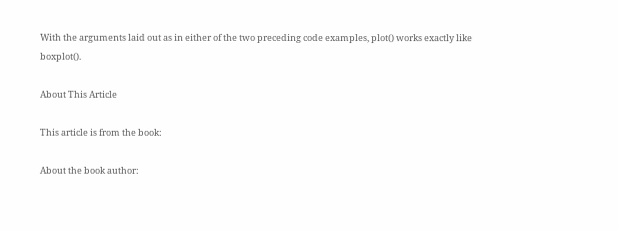With the arguments laid out as in either of the two preceding code examples, plot() works exactly like boxplot().

About This Article

This article is from the book:

About the book author: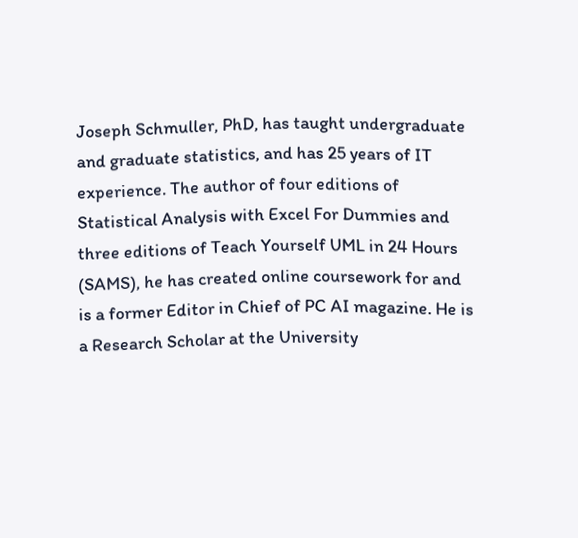Joseph Schmuller, PhD, has taught undergraduate and graduate statistics, and has 25 years of IT experience. The author of four editions of Statistical Analysis with Excel For Dummies and three editions of Teach Yourself UML in 24 Hours (SAMS), he has created online coursework for and is a former Editor in Chief of PC AI magazine. He is a Research Scholar at the University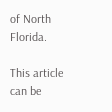of North Florida.

This article can be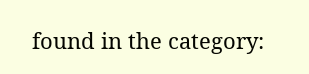found in the category: